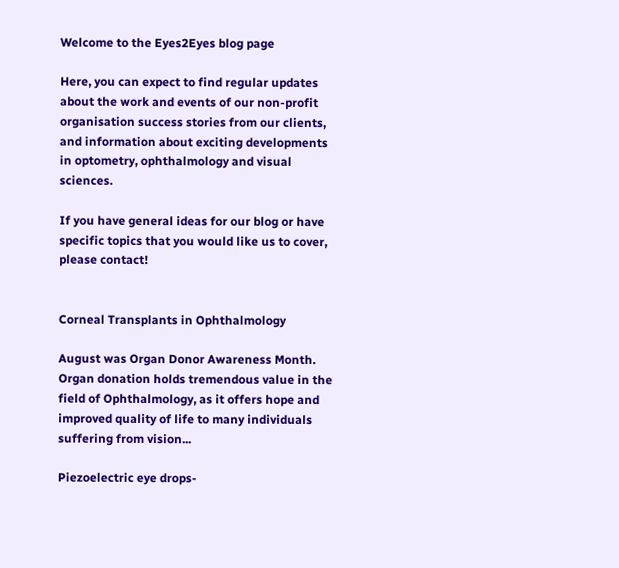Welcome to the Eyes2Eyes blog page

Here, you can expect to find regular updates about the work and events of our non-profit
organisation success stories from our clients, and information about exciting developments
in optometry, ophthalmology and visual sciences.

If you have general ideas for our blog or have specific topics that you would like us to cover,
please contact!


Corneal Transplants in Ophthalmology

August was Organ Donor Awareness Month. Organ donation holds tremendous value in the field of Ophthalmology, as it offers hope and improved quality of life to many individuals suffering from vision...

Piezoelectric eye drops-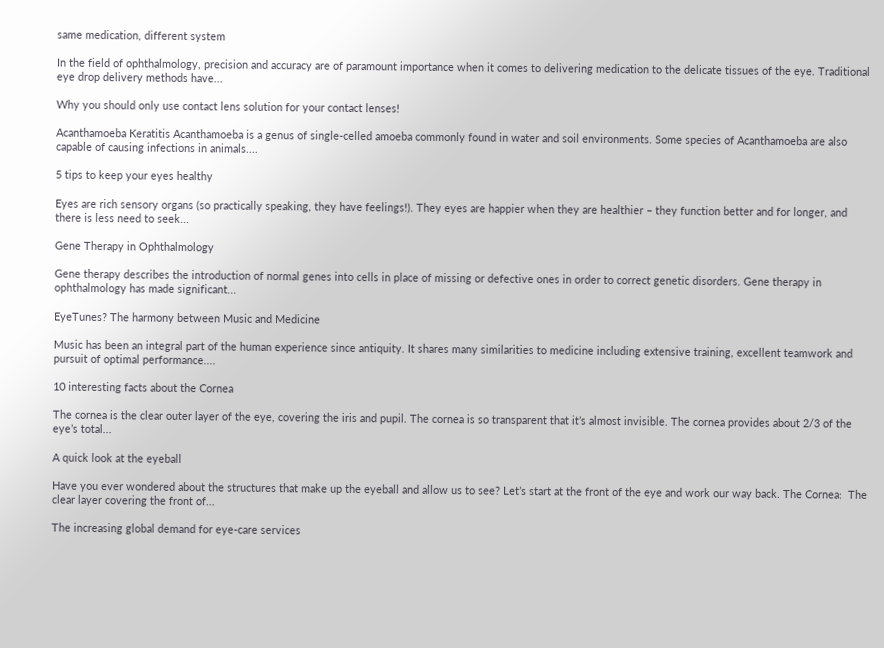same medication, different system

In the field of ophthalmology, precision and accuracy are of paramount importance when it comes to delivering medication to the delicate tissues of the eye. Traditional eye drop delivery methods have...

Why you should only use contact lens solution for your contact lenses!

Acanthamoeba Keratitis Acanthamoeba is a genus of single-celled amoeba commonly found in water and soil environments. Some species of Acanthamoeba are also capable of causing infections in animals....

5 tips to keep your eyes healthy

Eyes are rich sensory organs (so practically speaking, they have feelings!). They eyes are happier when they are healthier – they function better and for longer, and there is less need to seek...

Gene Therapy in Ophthalmology

Gene therapy describes the introduction of normal genes into cells in place of missing or defective ones in order to correct genetic disorders. Gene therapy in ophthalmology has made significant...

EyeTunes? The harmony between Music and Medicine

Music has been an integral part of the human experience since antiquity. It shares many similarities to medicine including extensive training, excellent teamwork and pursuit of optimal performance....

10 interesting facts about the Cornea

The cornea is the clear outer layer of the eye, covering the iris and pupil. The cornea is so transparent that it’s almost invisible. The cornea provides about 2/3 of the eye’s total...

A quick look at the eyeball

Have you ever wondered about the structures that make up the eyeball and allow us to see? Let’s start at the front of the eye and work our way back. The Cornea:  The clear layer covering the front of...

The increasing global demand for eye-care services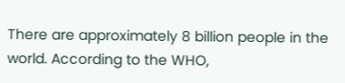There are approximately 8 billion people in the world. According to the WHO,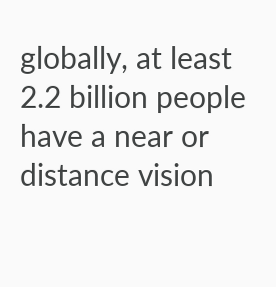globally, at least 2.2 billion people have a near or distance vision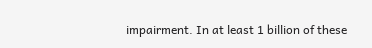impairment. In at least 1 billion of these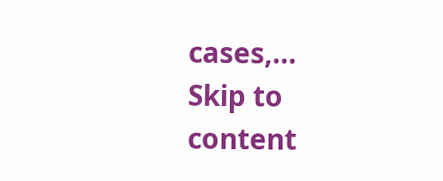cases,...
Skip to content